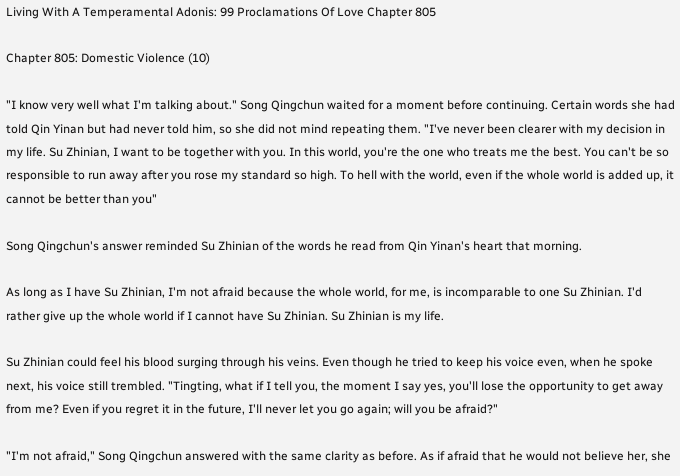Living With A Temperamental Adonis: 99 Proclamations Of Love Chapter 805

Chapter 805: Domestic Violence (10)

"I know very well what I'm talking about." Song Qingchun waited for a moment before continuing. Certain words she had told Qin Yinan but had never told him, so she did not mind repeating them. "I've never been clearer with my decision in my life. Su Zhinian, I want to be together with you. In this world, you're the one who treats me the best. You can't be so responsible to run away after you rose my standard so high. To hell with the world, even if the whole world is added up, it cannot be better than you"

Song Qingchun's answer reminded Su Zhinian of the words he read from Qin Yinan's heart that morning.

As long as I have Su Zhinian, I'm not afraid because the whole world, for me, is incomparable to one Su Zhinian. I'd rather give up the whole world if I cannot have Su Zhinian. Su Zhinian is my life.

Su Zhinian could feel his blood surging through his veins. Even though he tried to keep his voice even, when he spoke next, his voice still trembled. "Tingting, what if I tell you, the moment I say yes, you'll lose the opportunity to get away from me? Even if you regret it in the future, I'll never let you go again; will you be afraid?"

"I'm not afraid," Song Qingchun answered with the same clarity as before. As if afraid that he would not believe her, she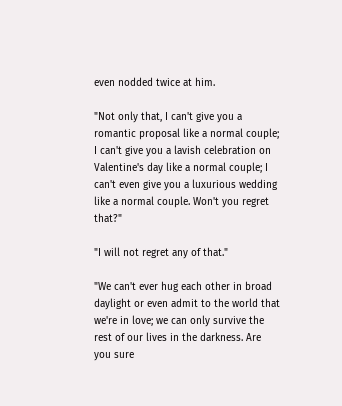even nodded twice at him.

"Not only that, I can't give you a romantic proposal like a normal couple; I can't give you a lavish celebration on Valentine's day like a normal couple; I can't even give you a luxurious wedding like a normal couple. Won't you regret that?"

"I will not regret any of that."

"We can't ever hug each other in broad daylight or even admit to the world that we're in love; we can only survive the rest of our lives in the darkness. Are you sure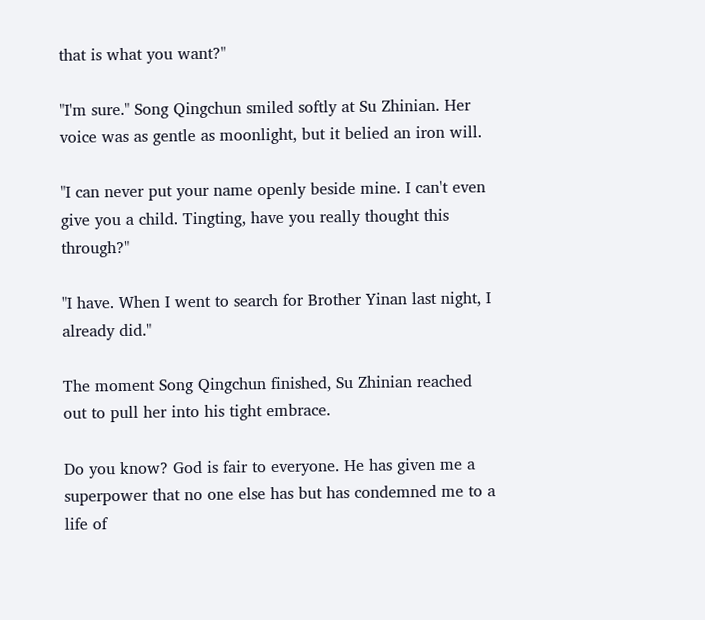that is what you want?"

"I'm sure." Song Qingchun smiled softly at Su Zhinian. Her voice was as gentle as moonlight, but it belied an iron will.

"I can never put your name openly beside mine. I can't even give you a child. Tingting, have you really thought this through?"

"I have. When I went to search for Brother Yinan last night, I already did."

The moment Song Qingchun finished, Su Zhinian reached out to pull her into his tight embrace.

Do you know? God is fair to everyone. He has given me a superpower that no one else has but has condemned me to a life of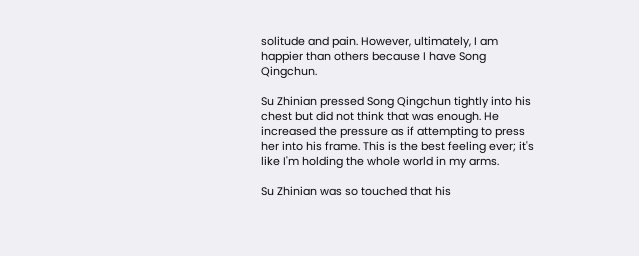solitude and pain. However, ultimately, I am happier than others because I have Song Qingchun.

Su Zhinian pressed Song Qingchun tightly into his chest but did not think that was enough. He increased the pressure as if attempting to press her into his frame. This is the best feeling ever; it's like I'm holding the whole world in my arms.

Su Zhinian was so touched that his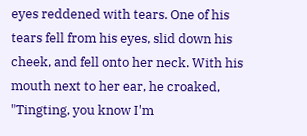eyes reddened with tears. One of his tears fell from his eyes, slid down his cheek, and fell onto her neck. With his mouth next to her ear, he croaked, "Tingting, you know I'm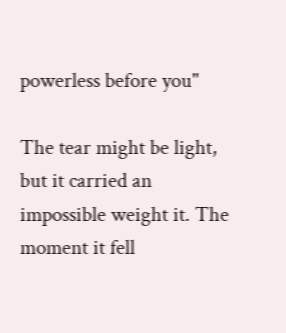powerless before you"

The tear might be light, but it carried an impossible weight it. The moment it fell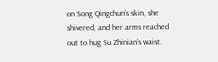on Song Qingchun's skin, she shivered, and her arms reached out to hug Su Zhinian's waist.